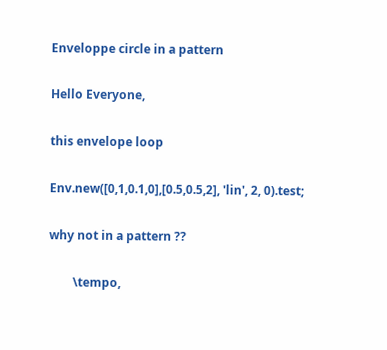Enveloppe circle in a pattern

Hello Everyone,

this envelope loop

Env.new([0,1,0.1,0],[0.5,0.5,2], 'lin', 2, 0).test;

why not in a pattern ??

        \tempo,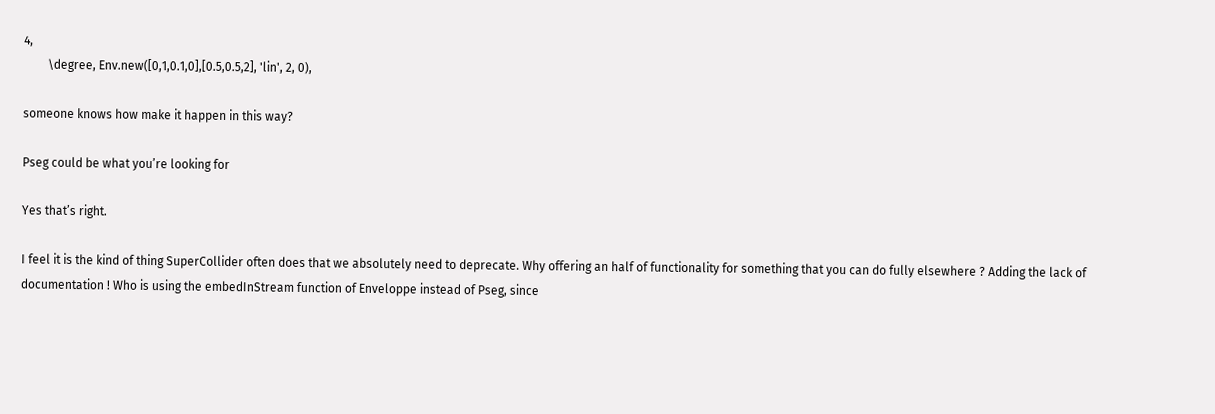4,
        \degree, Env.new([0,1,0.1,0],[0.5,0.5,2], 'lin', 2, 0),

someone knows how make it happen in this way?

Pseg could be what you’re looking for

Yes that’s right.

I feel it is the kind of thing SuperCollider often does that we absolutely need to deprecate. Why offering an half of functionality for something that you can do fully elsewhere ? Adding the lack of documentation ! Who is using the embedInStream function of Enveloppe instead of Pseg, since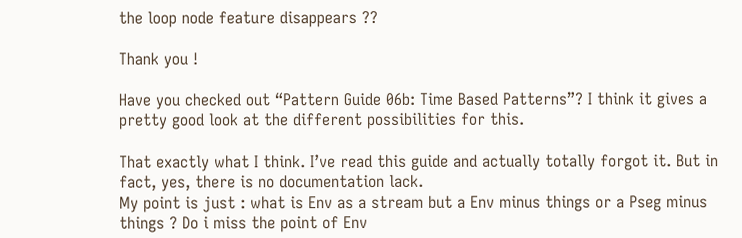the loop node feature disappears ??

Thank you !

Have you checked out “Pattern Guide 06b: Time Based Patterns”? I think it gives a pretty good look at the different possibilities for this.

That exactly what I think. I’ve read this guide and actually totally forgot it. But in fact, yes, there is no documentation lack.
My point is just : what is Env as a stream but a Env minus things or a Pseg minus things ? Do i miss the point of Env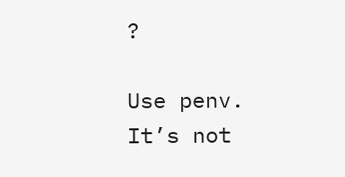?

Use penv. It’s not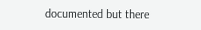documented but there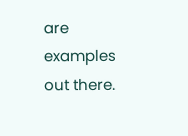are examples out there.